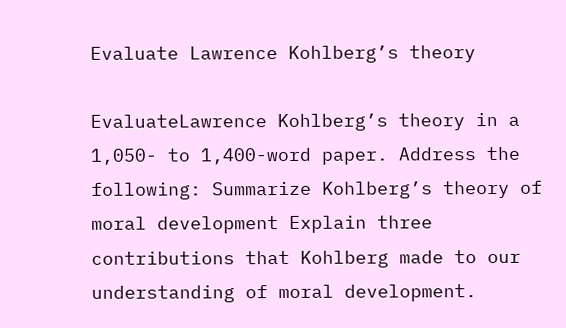Evaluate Lawrence Kohlberg’s theory

EvaluateLawrence Kohlberg’s theory in a 1,050- to 1,400-word paper. Address the following: Summarize Kohlberg’s theory of moral development Explain three contributions that Kohlberg made to our understanding of moral development.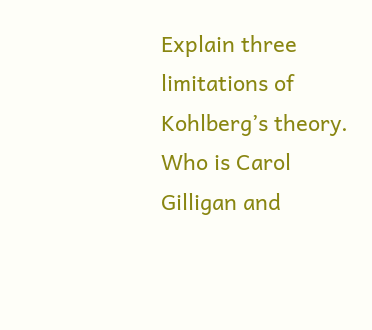Explain three limitations of Kohlberg’s theory. Who is Carol Gilligan and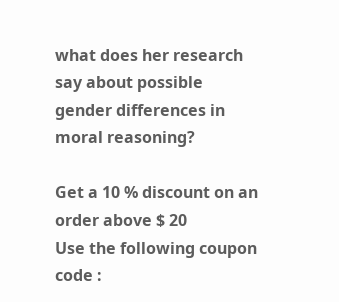what does her research say about possible gender differences in moral reasoning?

Get a 10 % discount on an order above $ 20
Use the following coupon code :